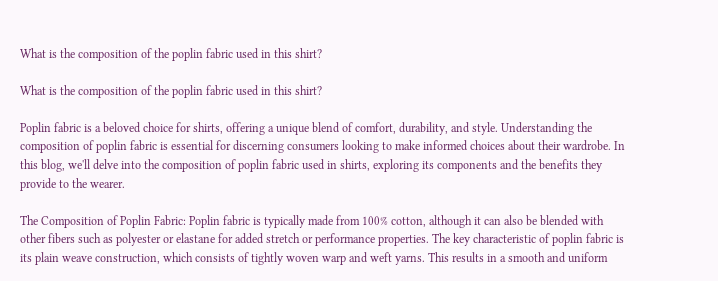What is the composition of the poplin fabric used in this shirt?

What is the composition of the poplin fabric used in this shirt?

Poplin fabric is a beloved choice for shirts, offering a unique blend of comfort, durability, and style. Understanding the composition of poplin fabric is essential for discerning consumers looking to make informed choices about their wardrobe. In this blog, we'll delve into the composition of poplin fabric used in shirts, exploring its components and the benefits they provide to the wearer.

The Composition of Poplin Fabric: Poplin fabric is typically made from 100% cotton, although it can also be blended with other fibers such as polyester or elastane for added stretch or performance properties. The key characteristic of poplin fabric is its plain weave construction, which consists of tightly woven warp and weft yarns. This results in a smooth and uniform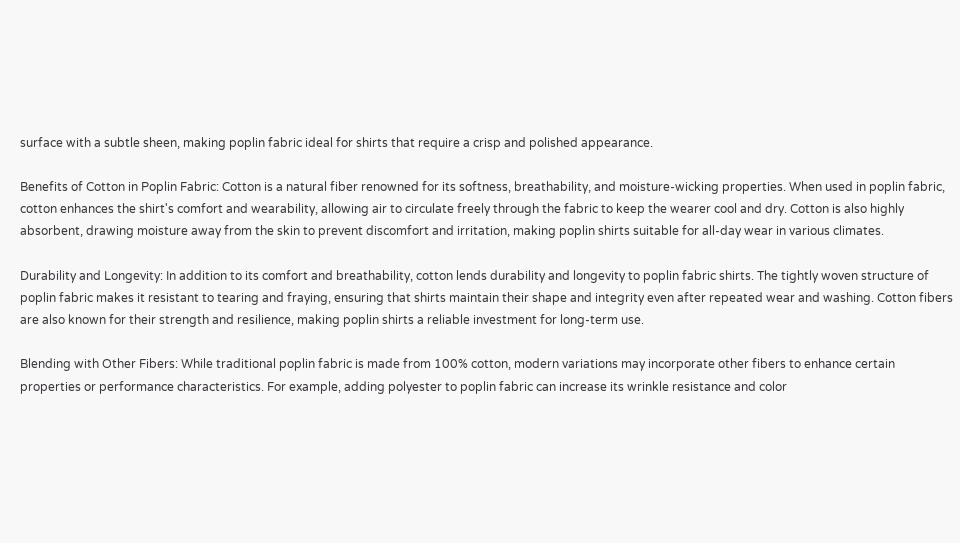surface with a subtle sheen, making poplin fabric ideal for shirts that require a crisp and polished appearance.

Benefits of Cotton in Poplin Fabric: Cotton is a natural fiber renowned for its softness, breathability, and moisture-wicking properties. When used in poplin fabric, cotton enhances the shirt's comfort and wearability, allowing air to circulate freely through the fabric to keep the wearer cool and dry. Cotton is also highly absorbent, drawing moisture away from the skin to prevent discomfort and irritation, making poplin shirts suitable for all-day wear in various climates.

Durability and Longevity: In addition to its comfort and breathability, cotton lends durability and longevity to poplin fabric shirts. The tightly woven structure of poplin fabric makes it resistant to tearing and fraying, ensuring that shirts maintain their shape and integrity even after repeated wear and washing. Cotton fibers are also known for their strength and resilience, making poplin shirts a reliable investment for long-term use.

Blending with Other Fibers: While traditional poplin fabric is made from 100% cotton, modern variations may incorporate other fibers to enhance certain properties or performance characteristics. For example, adding polyester to poplin fabric can increase its wrinkle resistance and color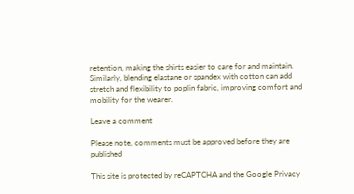retention, making the shirts easier to care for and maintain. Similarly, blending elastane or spandex with cotton can add stretch and flexibility to poplin fabric, improving comfort and mobility for the wearer.

Leave a comment

Please note, comments must be approved before they are published

This site is protected by reCAPTCHA and the Google Privacy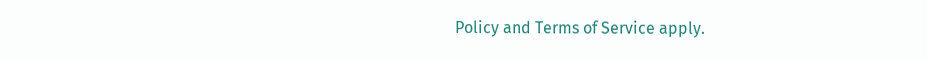Policy and Terms of Service apply.